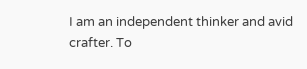I am an independent thinker and avid crafter. To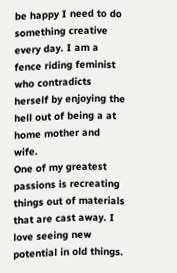be happy I need to do something creative every day. I am a fence riding feminist who contradicts herself by enjoying the hell out of being a at home mother and wife.
One of my greatest passions is recreating things out of materials that are cast away. I love seeing new potential in old things.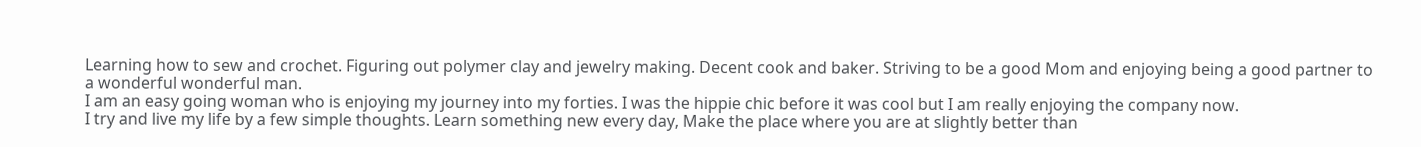Learning how to sew and crochet. Figuring out polymer clay and jewelry making. Decent cook and baker. Striving to be a good Mom and enjoying being a good partner to a wonderful wonderful man.
I am an easy going woman who is enjoying my journey into my forties. I was the hippie chic before it was cool but I am really enjoying the company now.
I try and live my life by a few simple thoughts. Learn something new every day, Make the place where you are at slightly better than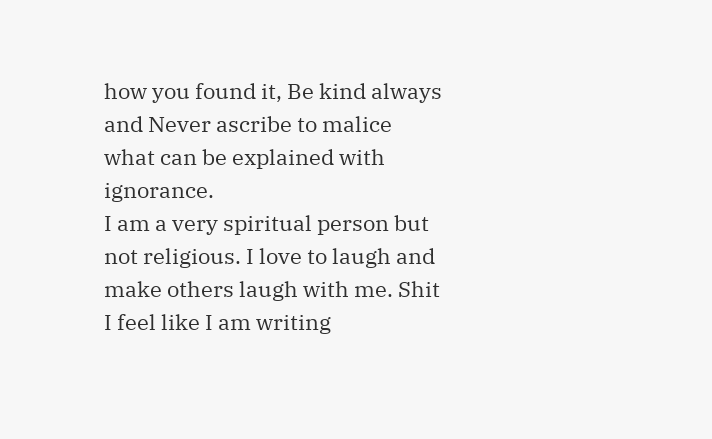how you found it, Be kind always and Never ascribe to malice what can be explained with ignorance.
I am a very spiritual person but not religious. I love to laugh and make others laugh with me. Shit I feel like I am writing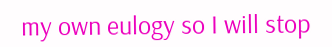my own eulogy so I will stop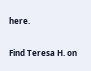here.

Find Teresa H. on